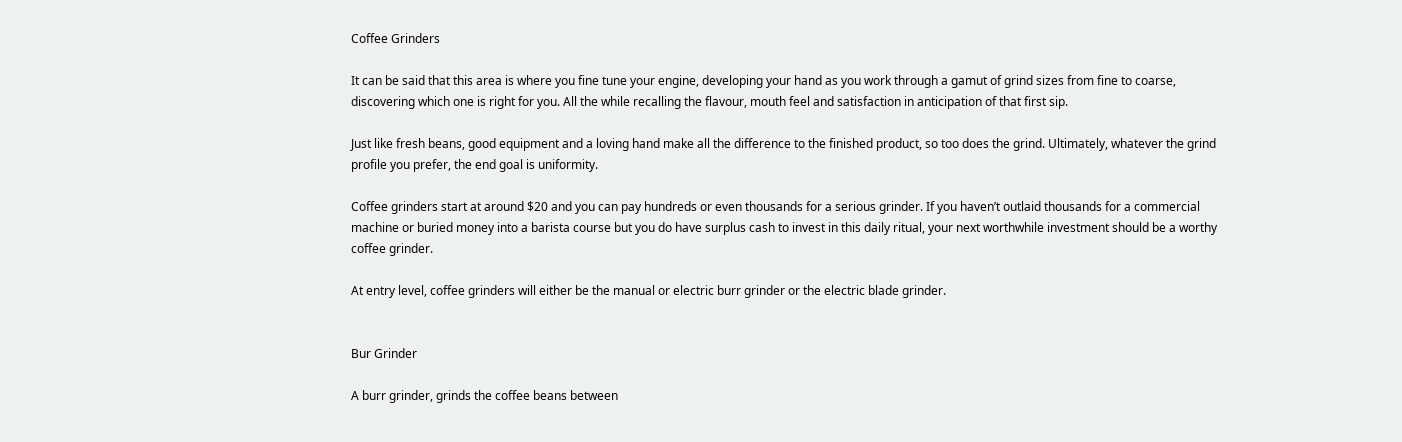Coffee Grinders

It can be said that this area is where you fine tune your engine, developing your hand as you work through a gamut of grind sizes from fine to coarse, discovering which one is right for you. All the while recalling the flavour, mouth feel and satisfaction in anticipation of that first sip.

Just like fresh beans, good equipment and a loving hand make all the difference to the finished product, so too does the grind. Ultimately, whatever the grind profile you prefer, the end goal is uniformity.

Coffee grinders start at around $20 and you can pay hundreds or even thousands for a serious grinder. If you haven’t outlaid thousands for a commercial machine or buried money into a barista course but you do have surplus cash to invest in this daily ritual, your next worthwhile investment should be a worthy coffee grinder.

At entry level, coffee grinders will either be the manual or electric burr grinder or the electric blade grinder.


Bur Grinder

A burr grinder, grinds the coffee beans between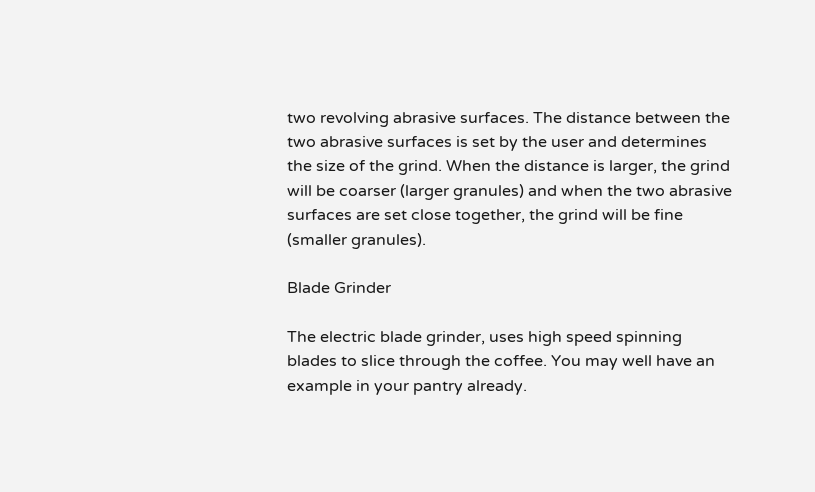two revolving abrasive surfaces. The distance between the two abrasive surfaces is set by the user and determines the size of the grind. When the distance is larger, the grind will be coarser (larger granules) and when the two abrasive surfaces are set close together, the grind will be fine (smaller granules).

Blade Grinder

The electric blade grinder, uses high speed spinning blades to slice through the coffee. You may well have an example in your pantry already.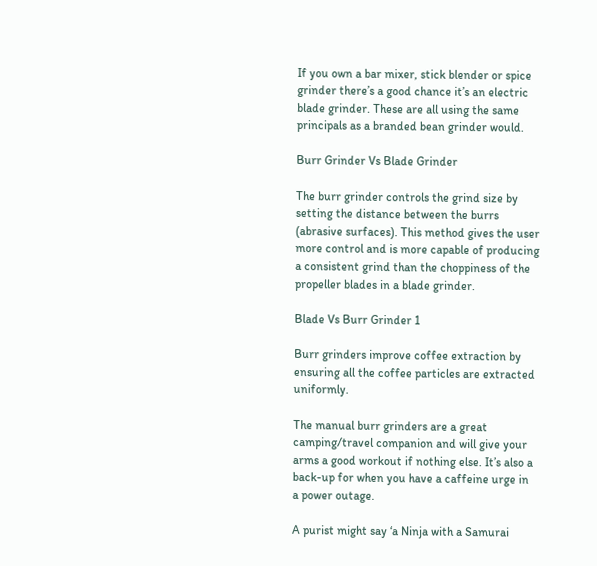If you own a bar mixer, stick blender or spice grinder there’s a good chance it’s an electric blade grinder. These are all using the same principals as a branded bean grinder would.

Burr Grinder Vs Blade Grinder

The burr grinder controls the grind size by setting the distance between the burrs (abrasive surfaces). This method gives the user more control and is more capable of producing a consistent grind than the choppiness of the propeller blades in a blade grinder.

Blade Vs Burr Grinder 1

Burr grinders improve coffee extraction by ensuring all the coffee particles are extracted uniformly.

The manual burr grinders are a great camping/travel companion and will give your arms a good workout if nothing else. It’s also a back-up for when you have a caffeine urge in a power outage.

A purist might say ‘a Ninja with a Samurai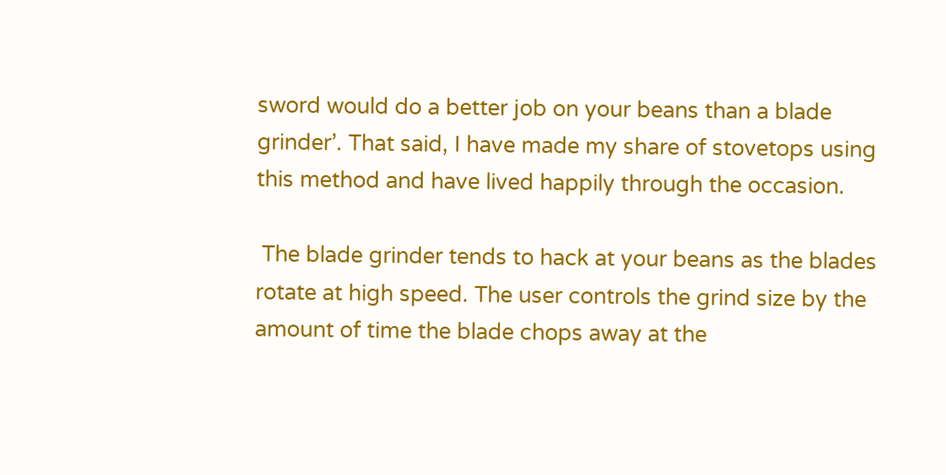sword would do a better job on your beans than a blade grinder’. That said, I have made my share of stovetops using this method and have lived happily through the occasion.

 The blade grinder tends to hack at your beans as the blades rotate at high speed. The user controls the grind size by the amount of time the blade chops away at the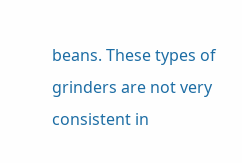beans. These types of grinders are not very consistent in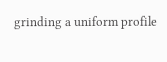grinding a uniform profile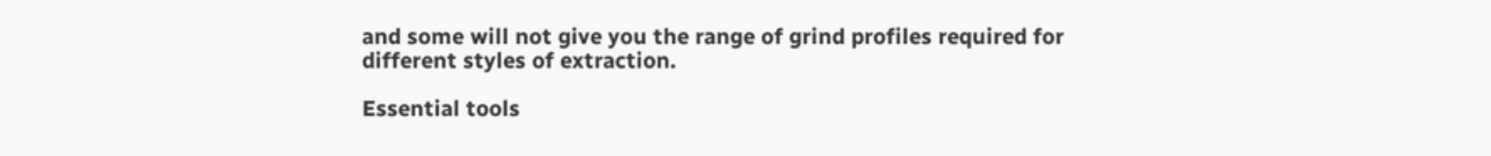and some will not give you the range of grind profiles required for different styles of extraction.

Essential tools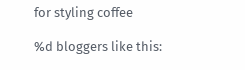for styling coffee

%d bloggers like this: